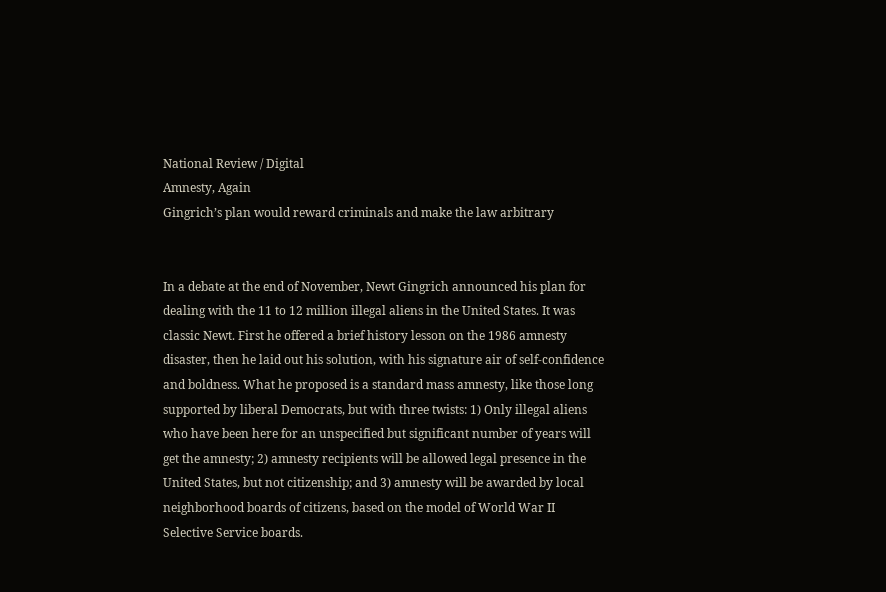National Review / Digital
Amnesty, Again
Gingrich’s plan would reward criminals and make the law arbitrary


In a debate at the end of November, Newt Gingrich announced his plan for dealing with the 11 to 12 million illegal aliens in the United States. It was classic Newt. First he offered a brief history lesson on the 1986 amnesty disaster, then he laid out his solution, with his signature air of self-confidence and boldness. What he proposed is a standard mass amnesty, like those long supported by liberal Democrats, but with three twists: 1) Only illegal aliens who have been here for an unspecified but significant number of years will get the amnesty; 2) amnesty recipients will be allowed legal presence in the United States, but not citizenship; and 3) amnesty will be awarded by local neighborhood boards of citizens, based on the model of World War II Selective Service boards.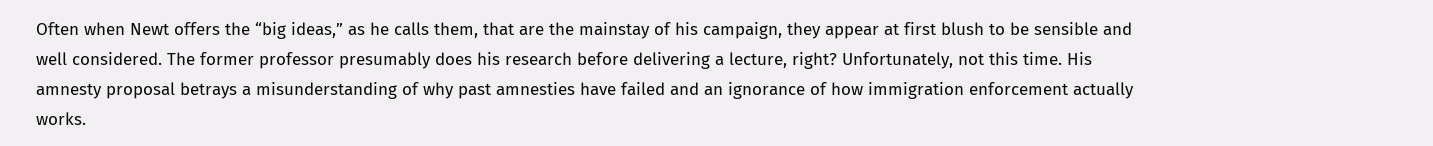Often when Newt offers the “big ideas,” as he calls them, that are the mainstay of his campaign, they appear at first blush to be sensible and well considered. The former professor presumably does his research before delivering a lecture, right? Unfortunately, not this time. His amnesty proposal betrays a misunderstanding of why past amnesties have failed and an ignorance of how immigration enforcement actually works.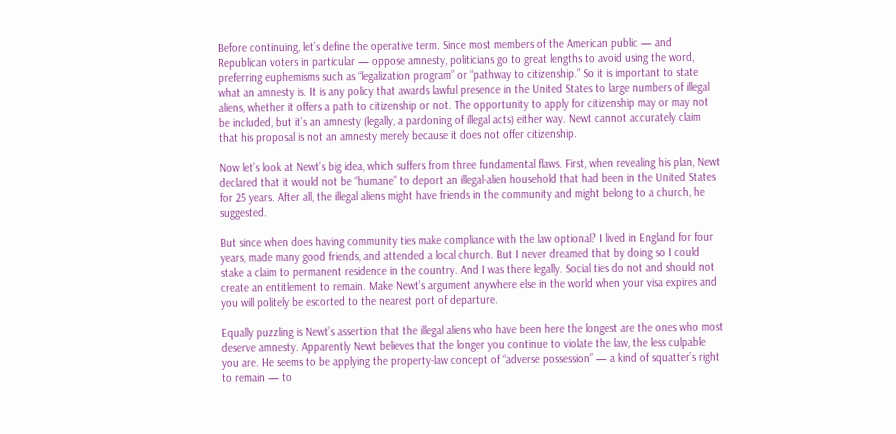Before continuing, let’s define the operative term. Since most members of the American public — and Republican voters in particular — oppose amnesty, politicians go to great lengths to avoid using the word, preferring euphemisms such as “legalization program” or “pathway to citizenship.” So it is important to state what an amnesty is. It is any policy that awards lawful presence in the United States to large numbers of illegal aliens, whether it offers a path to citizenship or not. The opportunity to apply for citizenship may or may not be included, but it’s an amnesty (legally, a pardoning of illegal acts) either way. Newt cannot accurately claim that his proposal is not an amnesty merely because it does not offer citizenship.

Now let’s look at Newt’s big idea, which suffers from three fundamental flaws. First, when revealing his plan, Newt declared that it would not be “humane” to deport an illegal-alien household that had been in the United States for 25 years. After all, the illegal aliens might have friends in the community and might belong to a church, he suggested.

But since when does having community ties make compliance with the law optional? I lived in England for four years, made many good friends, and attended a local church. But I never dreamed that by doing so I could stake a claim to permanent residence in the country. And I was there legally. Social ties do not and should not create an entitlement to remain. Make Newt’s argument anywhere else in the world when your visa expires and you will politely be escorted to the nearest port of departure.

Equally puzzling is Newt’s assertion that the illegal aliens who have been here the longest are the ones who most deserve amnesty. Apparently Newt believes that the longer you continue to violate the law, the less culpable you are. He seems to be applying the property-law concept of “adverse possession” — a kind of squatter’s right to remain — to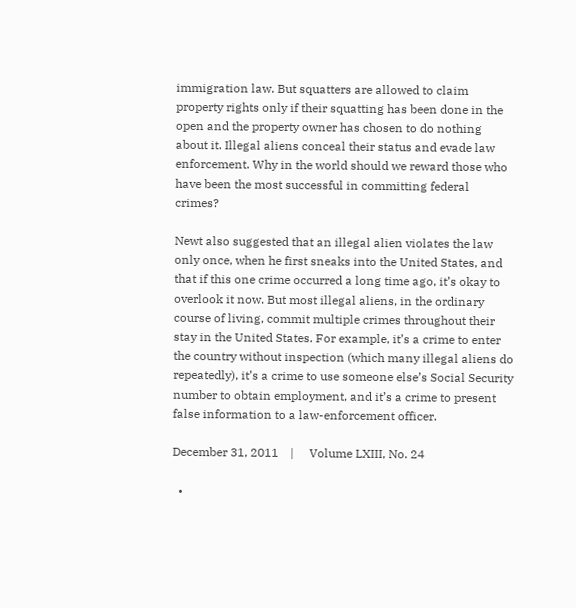immigration law. But squatters are allowed to claim property rights only if their squatting has been done in the open and the property owner has chosen to do nothing about it. Illegal aliens conceal their status and evade law enforcement. Why in the world should we reward those who have been the most successful in committing federal crimes?

Newt also suggested that an illegal alien violates the law only once, when he first sneaks into the United States, and that if this one crime occurred a long time ago, it’s okay to overlook it now. But most illegal aliens, in the ordinary course of living, commit multiple crimes throughout their stay in the United States. For example, it’s a crime to enter the country without inspection (which many illegal aliens do repeatedly), it’s a crime to use someone else’s Social Security number to obtain employment, and it’s a crime to present false information to a law-enforcement officer.

December 31, 2011    |     Volume LXIII, No. 24

  •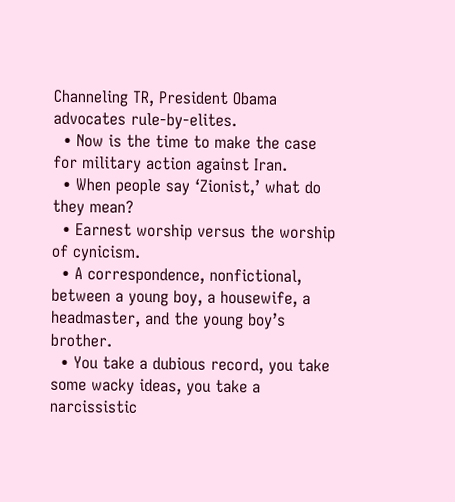Channeling TR, President Obama advocates rule-by-elites.
  • Now is the time to make the case for military action against Iran.
  • When people say ‘Zionist,’ what do they mean?
  • Earnest worship versus the worship of cynicism.
  • A correspondence, nonfictional, between a young boy, a housewife, a headmaster, and the young boy’s brother.
  • You take a dubious record, you take some wacky ideas, you take a narcissistic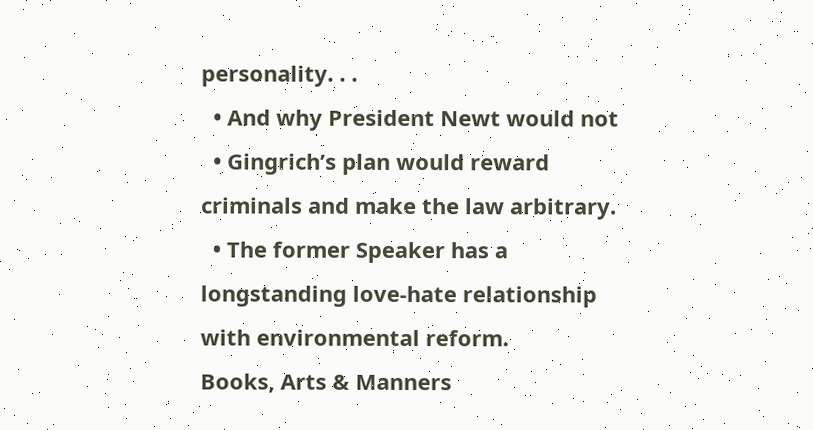personality. . .
  • And why President Newt would not
  • Gingrich’s plan would reward criminals and make the law arbitrary.
  • The former Speaker has a longstanding love-hate relationship with environmental reform.
Books, Arts & Manners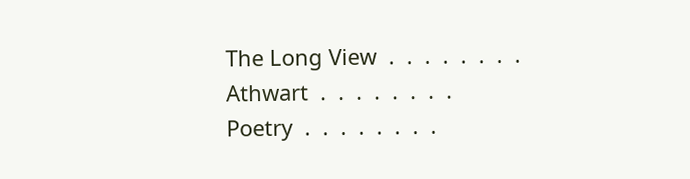The Long View  .  .  .  .  .  .  .  .
Athwart  .  .  .  .  .  .  .  .
Poetry  .  .  .  .  .  .  .  .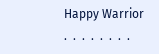Happy Warrior  .  .  .  .  .  .  .  .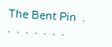The Bent Pin  .  .  .  .  .  .  .  .